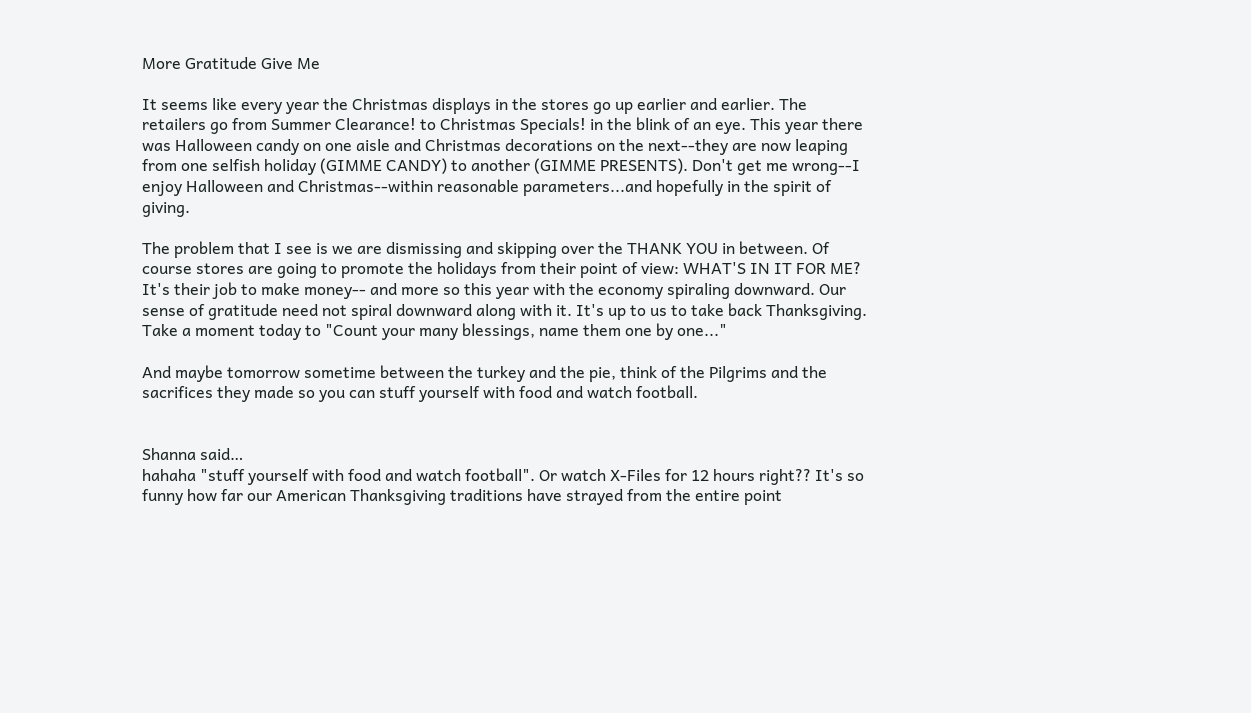More Gratitude Give Me

It seems like every year the Christmas displays in the stores go up earlier and earlier. The retailers go from Summer Clearance! to Christmas Specials! in the blink of an eye. This year there was Halloween candy on one aisle and Christmas decorations on the next--they are now leaping from one selfish holiday (GIMME CANDY) to another (GIMME PRESENTS). Don't get me wrong--I enjoy Halloween and Christmas--within reasonable parameters...and hopefully in the spirit of giving.

The problem that I see is we are dismissing and skipping over the THANK YOU in between. Of course stores are going to promote the holidays from their point of view: WHAT'S IN IT FOR ME? It's their job to make money-- and more so this year with the economy spiraling downward. Our sense of gratitude need not spiral downward along with it. It's up to us to take back Thanksgiving. Take a moment today to "Count your many blessings, name them one by one..."

And maybe tomorrow sometime between the turkey and the pie, think of the Pilgrims and the sacrifices they made so you can stuff yourself with food and watch football.


Shanna said…
hahaha "stuff yourself with food and watch football". Or watch X-Files for 12 hours right?? It's so funny how far our American Thanksgiving traditions have strayed from the entire point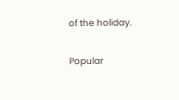of the holiday.

Popular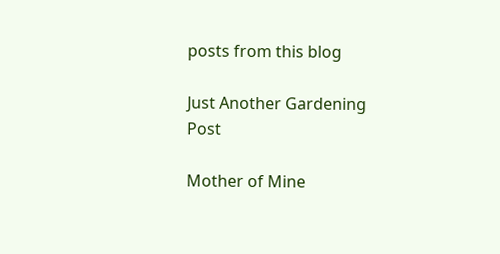posts from this blog

Just Another Gardening Post

Mother of Mine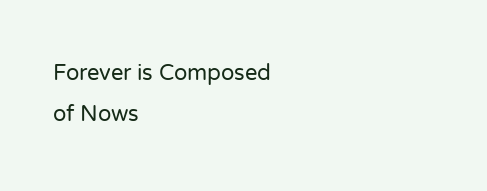Forever is Composed of Nows